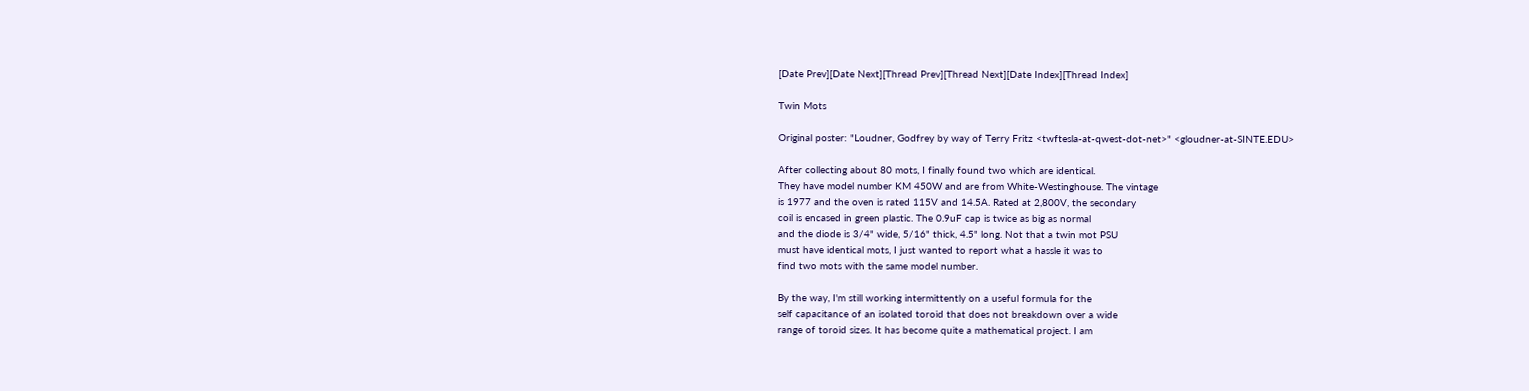[Date Prev][Date Next][Thread Prev][Thread Next][Date Index][Thread Index]

Twin Mots

Original poster: "Loudner, Godfrey by way of Terry Fritz <twftesla-at-qwest-dot-net>" <gloudner-at-SINTE.EDU>

After collecting about 80 mots, I finally found two which are identical.
They have model number KM 450W and are from White-Westinghouse. The vintage
is 1977 and the oven is rated 115V and 14.5A. Rated at 2,800V, the secondary
coil is encased in green plastic. The 0.9uF cap is twice as big as normal
and the diode is 3/4" wide, 5/16" thick, 4.5" long. Not that a twin mot PSU
must have identical mots, I just wanted to report what a hassle it was to
find two mots with the same model number.

By the way, I'm still working intermittently on a useful formula for the
self capacitance of an isolated toroid that does not breakdown over a wide
range of toroid sizes. It has become quite a mathematical project. I am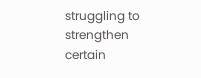struggling to strengthen certain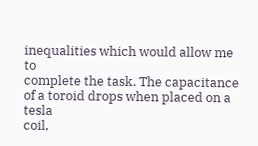inequalities which would allow me to
complete the task. The capacitance of a toroid drops when placed on a tesla
coil,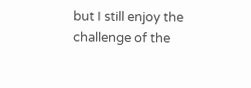but I still enjoy the challenge of the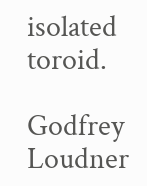isolated toroid.

Godfrey Loudner